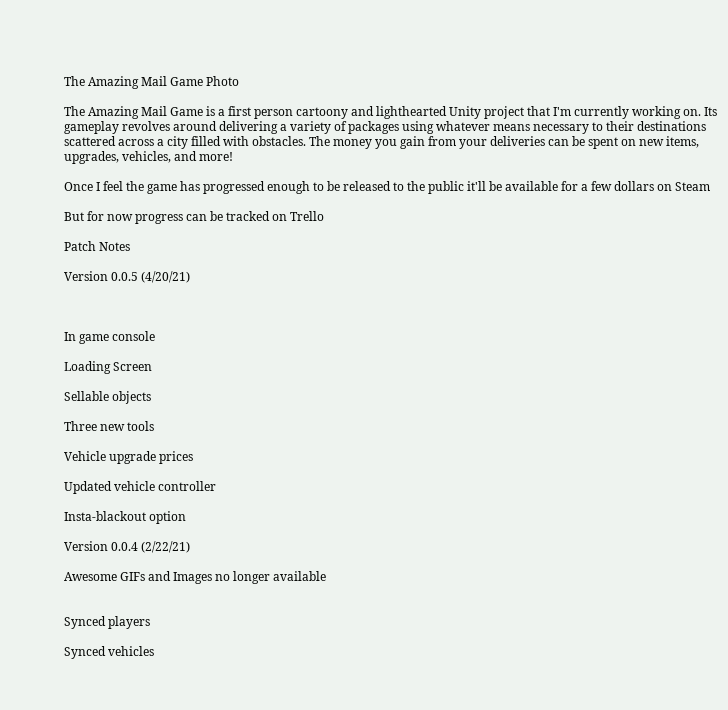The Amazing Mail Game Photo

The Amazing Mail Game is a first person cartoony and lighthearted Unity project that I'm currently working on. Its gameplay revolves around delivering a variety of packages using whatever means necessary to their destinations scattered across a city filled with obstacles. The money you gain from your deliveries can be spent on new items, upgrades, vehicles, and more!

Once I feel the game has progressed enough to be released to the public it'll be available for a few dollars on Steam

But for now progress can be tracked on Trello

Patch Notes

Version 0.0.5 (4/20/21)



In game console

Loading Screen

Sellable objects

Three new tools

Vehicle upgrade prices

Updated vehicle controller

Insta-blackout option

Version 0.0.4 (2/22/21)

Awesome GIFs and Images no longer available


Synced players

Synced vehicles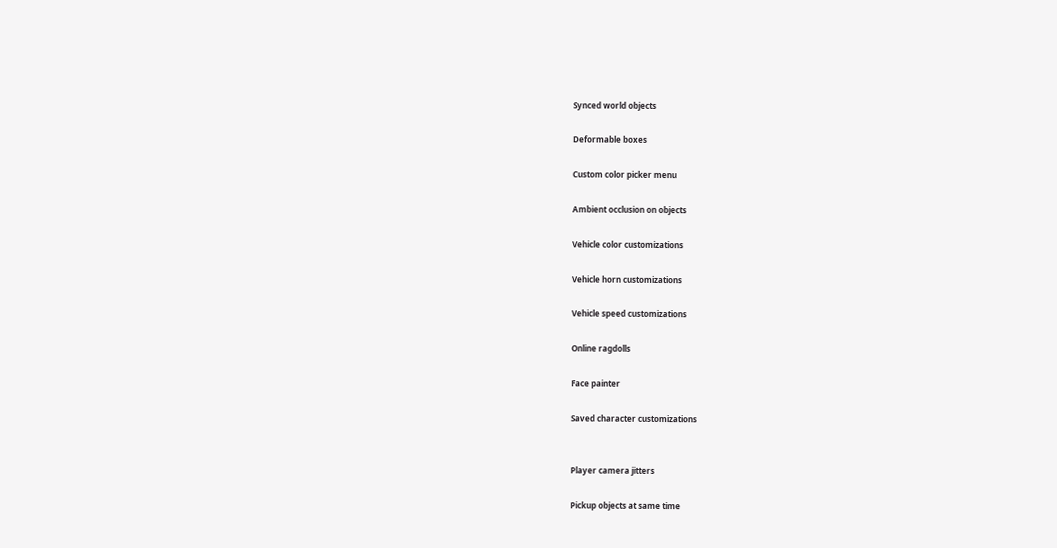Synced world objects

Deformable boxes

Custom color picker menu

Ambient occlusion on objects

Vehicle color customizations

Vehicle horn customizations

Vehicle speed customizations

Online ragdolls

Face painter

Saved character customizations


Player camera jitters

Pickup objects at same time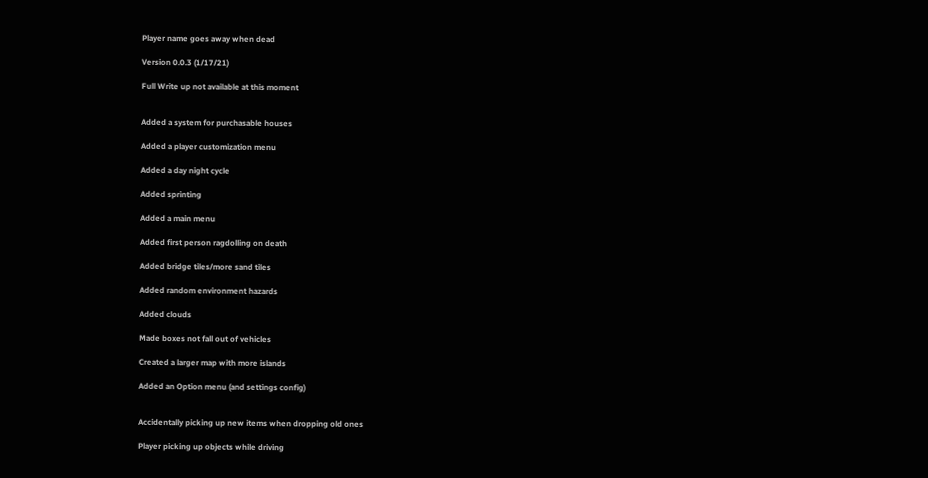Player name goes away when dead

Version 0.0.3 (1/17/21)

Full Write up not available at this moment


Added a system for purchasable houses

Added a player customization menu

Added a day night cycle

Added sprinting

Added a main menu

Added first person ragdolling on death

Added bridge tiles/more sand tiles

Added random environment hazards

Added clouds

Made boxes not fall out of vehicles

Created a larger map with more islands

Added an Option menu (and settings config)


Accidentally picking up new items when dropping old ones

Player picking up objects while driving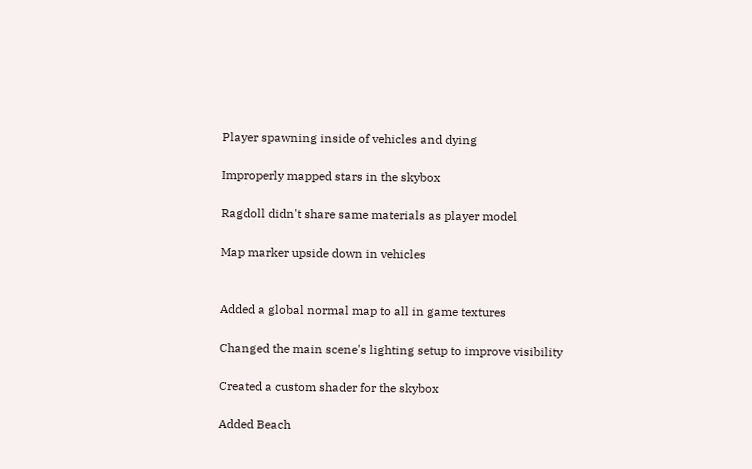Player spawning inside of vehicles and dying

Improperly mapped stars in the skybox

Ragdoll didn't share same materials as player model

Map marker upside down in vehicles


Added a global normal map to all in game textures

Changed the main scene's lighting setup to improve visibility

Created a custom shader for the skybox

Added Beach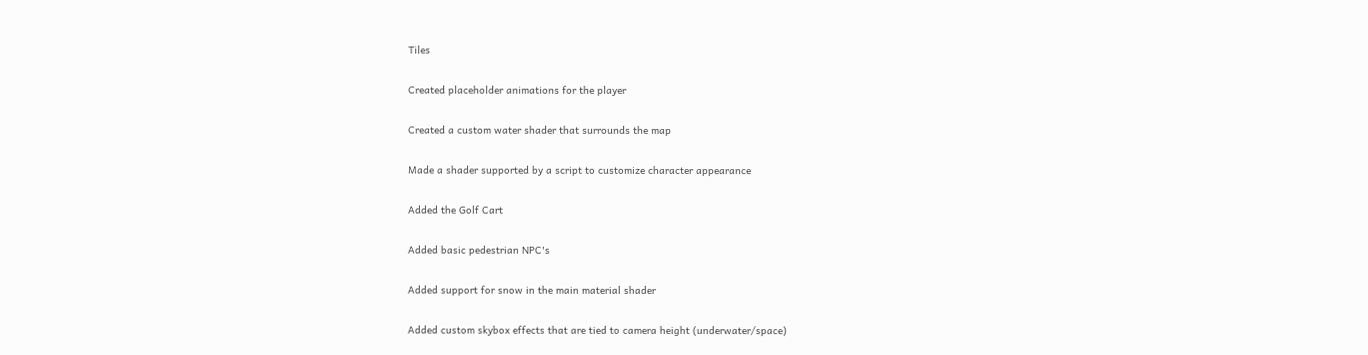Tiles

Created placeholder animations for the player

Created a custom water shader that surrounds the map

Made a shader supported by a script to customize character appearance

Added the Golf Cart

Added basic pedestrian NPC's

Added support for snow in the main material shader

Added custom skybox effects that are tied to camera height (underwater/space)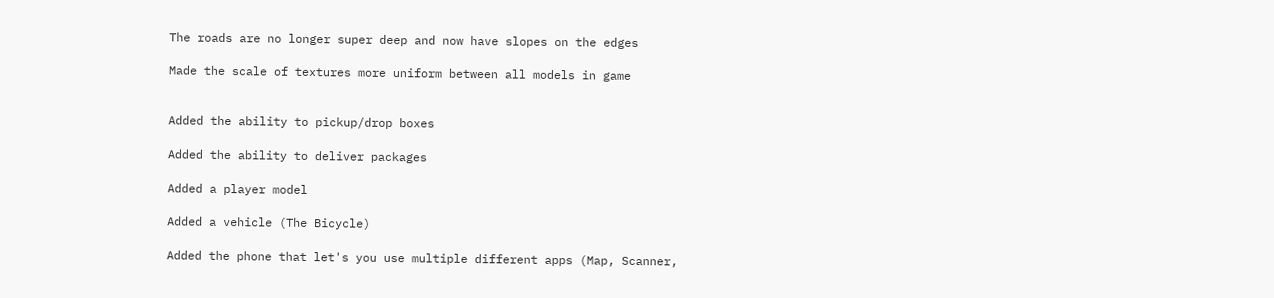The roads are no longer super deep and now have slopes on the edges

Made the scale of textures more uniform between all models in game


Added the ability to pickup/drop boxes

Added the ability to deliver packages

Added a player model

Added a vehicle (The Bicycle)

Added the phone that let's you use multiple different apps (Map, Scanner,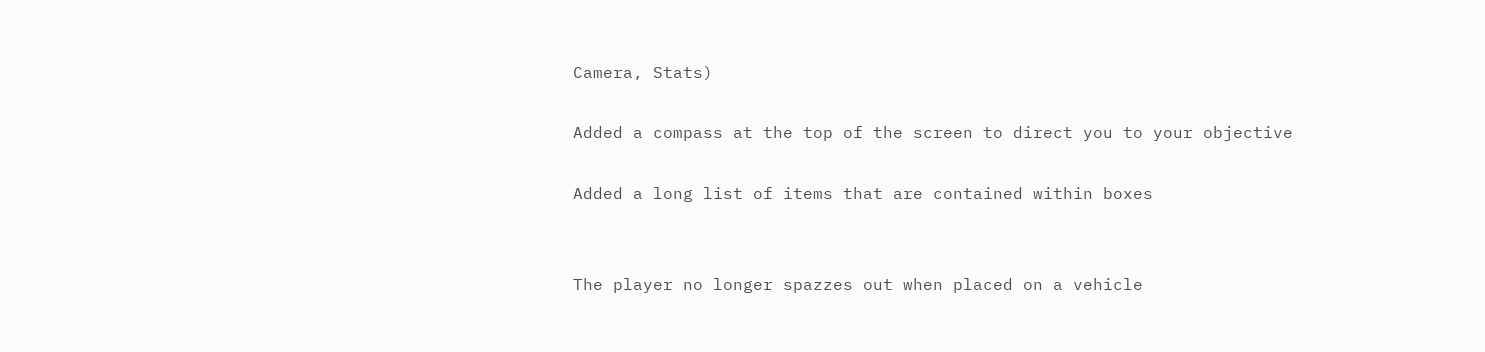Camera, Stats)

Added a compass at the top of the screen to direct you to your objective

Added a long list of items that are contained within boxes


The player no longer spazzes out when placed on a vehicle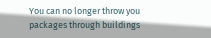You can no longer throw you packages through buildings